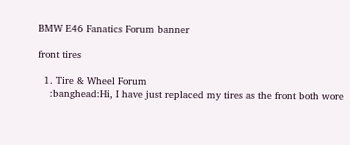BMW E46 Fanatics Forum banner

front tires

  1. Tire & Wheel Forum
    :banghead:Hi, I have just replaced my tires as the front both wore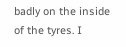badly on the inside of the tyres. I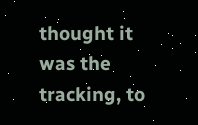thought it was the tracking, to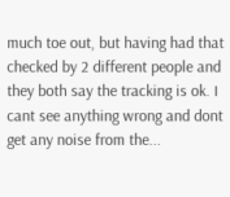much toe out, but having had that checked by 2 different people and they both say the tracking is ok. I cant see anything wrong and dont get any noise from the...